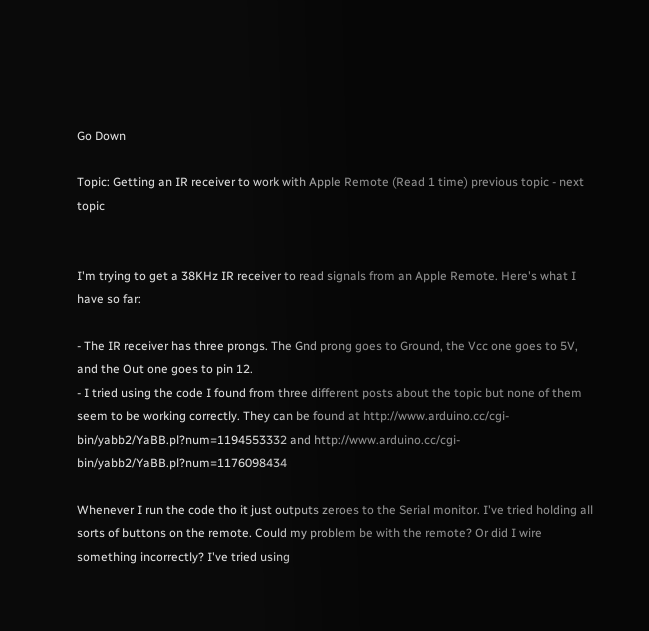Go Down

Topic: Getting an IR receiver to work with Apple Remote (Read 1 time) previous topic - next topic


I'm trying to get a 38KHz IR receiver to read signals from an Apple Remote. Here's what I have so far:

- The IR receiver has three prongs. The Gnd prong goes to Ground, the Vcc one goes to 5V, and the Out one goes to pin 12.
- I tried using the code I found from three different posts about the topic but none of them seem to be working correctly. They can be found at http://www.arduino.cc/cgi-bin/yabb2/YaBB.pl?num=1194553332 and http://www.arduino.cc/cgi-bin/yabb2/YaBB.pl?num=1176098434

Whenever I run the code tho it just outputs zeroes to the Serial monitor. I've tried holding all sorts of buttons on the remote. Could my problem be with the remote? Or did I wire something incorrectly? I've tried using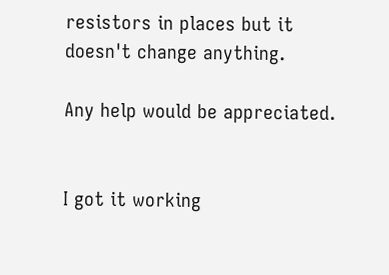resistors in places but it doesn't change anything.

Any help would be appreciated.


I got it working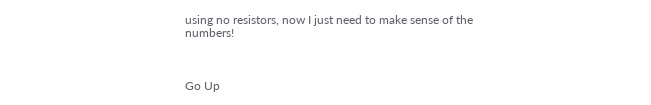using no resistors, now I just need to make sense of the numbers!



Go Up